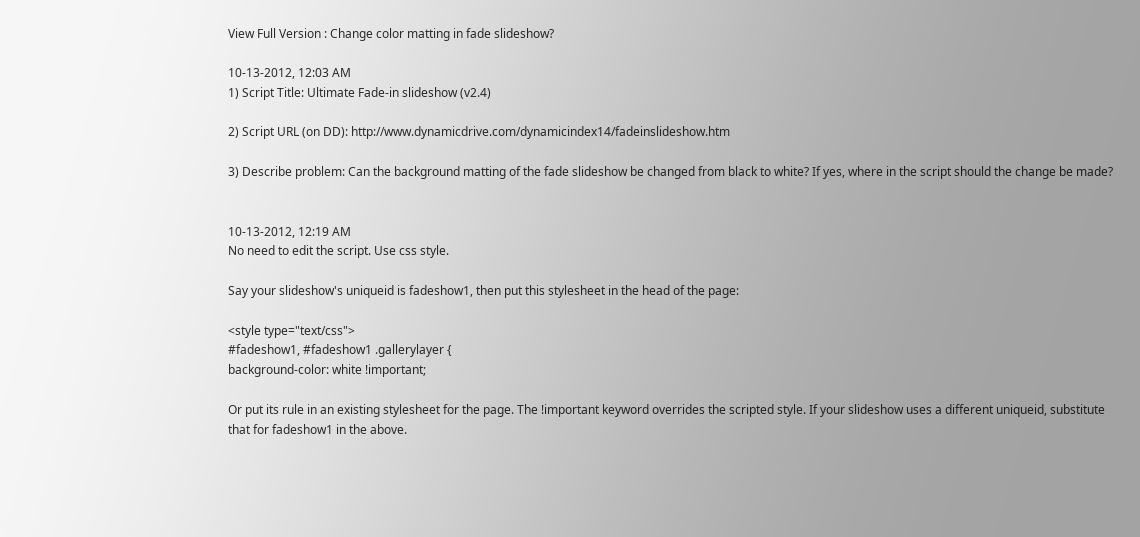View Full Version : Change color matting in fade slideshow?

10-13-2012, 12:03 AM
1) Script Title: Ultimate Fade-in slideshow (v2.4)

2) Script URL (on DD): http://www.dynamicdrive.com/dynamicindex14/fadeinslideshow.htm

3) Describe problem: Can the background matting of the fade slideshow be changed from black to white? If yes, where in the script should the change be made?


10-13-2012, 12:19 AM
No need to edit the script. Use css style.

Say your slideshow's uniqueid is fadeshow1, then put this stylesheet in the head of the page:

<style type="text/css">
#fadeshow1, #fadeshow1 .gallerylayer {
background-color: white !important;

Or put its rule in an existing stylesheet for the page. The !important keyword overrides the scripted style. If your slideshow uses a different uniqueid, substitute that for fadeshow1 in the above.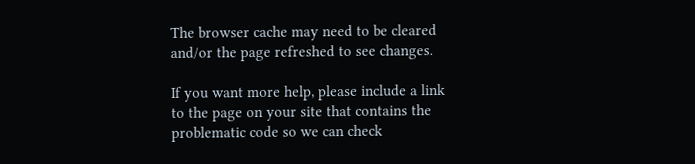The browser cache may need to be cleared and/or the page refreshed to see changes.

If you want more help, please include a link to the page on your site that contains the problematic code so we can check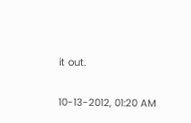it out.

10-13-2012, 01:20 AM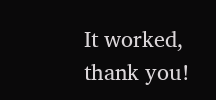It worked, thank you!